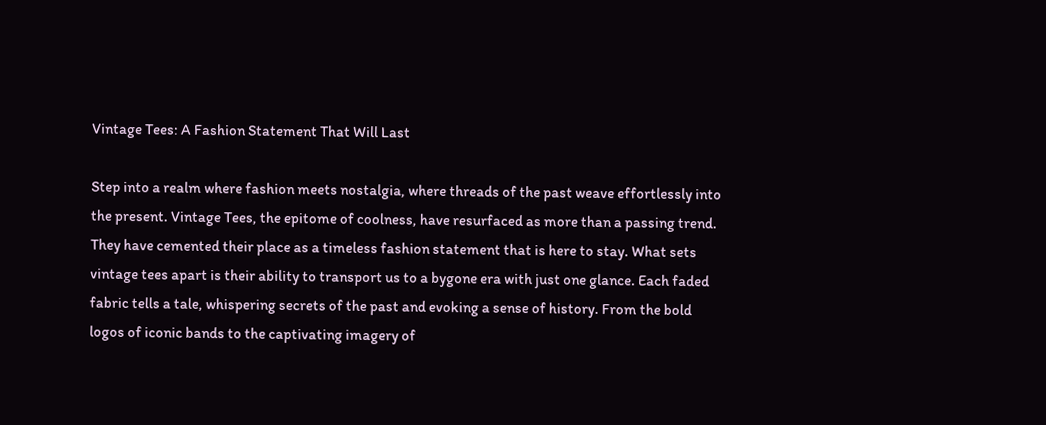Vintage Tees: A Fashion Statement That Will Last

Step into a realm where fashion meets nostalgia, where threads of the past weave effortlessly into the present. Vintage Tees, the epitome of coolness, have resurfaced as more than a passing trend. They have cemented their place as a timeless fashion statement that is here to stay. What sets vintage tees apart is their ability to transport us to a bygone era with just one glance. Each faded fabric tells a tale, whispering secrets of the past and evoking a sense of history. From the bold logos of iconic bands to the captivating imagery of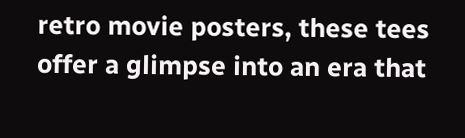retro movie posters, these tees offer a glimpse into an era that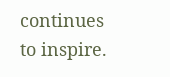continues to inspire.